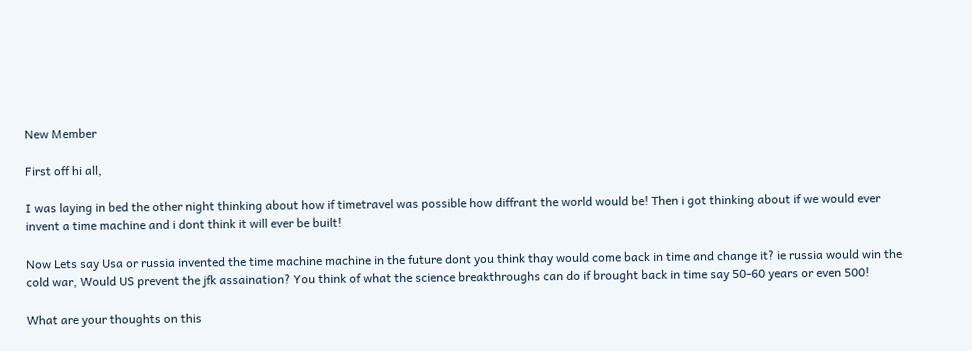New Member

First off hi all,

I was laying in bed the other night thinking about how if timetravel was possible how diffrant the world would be! Then i got thinking about if we would ever invent a time machine and i dont think it will ever be built!

Now Lets say Usa or russia invented the time machine machine in the future dont you think thay would come back in time and change it? ie russia would win the cold war, Would US prevent the jfk assaination? You think of what the science breakthroughs can do if brought back in time say 50-60 years or even 500!

What are your thoughts on this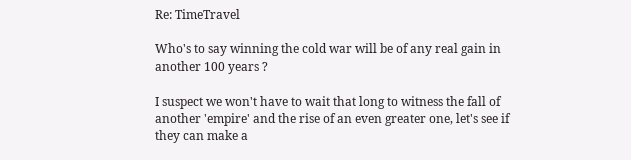Re: TimeTravel

Who's to say winning the cold war will be of any real gain in another 100 years ?

I suspect we won't have to wait that long to witness the fall of another 'empire' and the rise of an even greater one, let's see if they can make a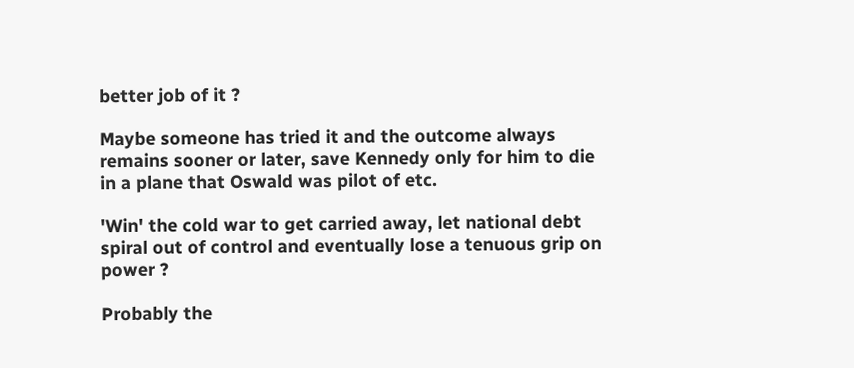better job of it ?

Maybe someone has tried it and the outcome always remains sooner or later, save Kennedy only for him to die in a plane that Oswald was pilot of etc.

'Win' the cold war to get carried away, let national debt spiral out of control and eventually lose a tenuous grip on power ?

Probably the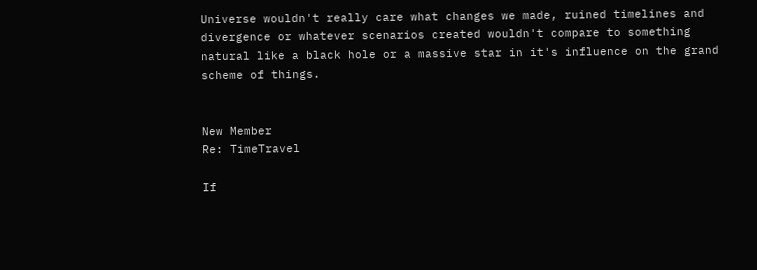Universe wouldn't really care what changes we made, ruined timelines and divergence or whatever scenarios created wouldn't compare to something natural like a black hole or a massive star in it's influence on the grand scheme of things.


New Member
Re: TimeTravel

If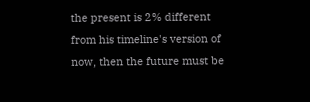the present is 2% different from his timeline's version of now, then the future must be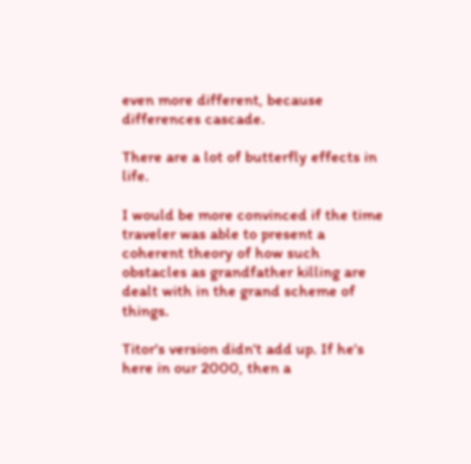even more different, because differences cascade.

There are a lot of butterfly effects in life.

I would be more convinced if the time traveler was able to present a coherent theory of how such obstacles as grandfather killing are dealt with in the grand scheme of things.

Titor's version didn't add up. If he's here in our 2000, then a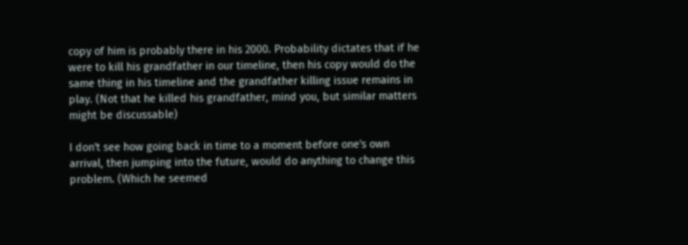copy of him is probably there in his 2000. Probability dictates that if he were to kill his grandfather in our timeline, then his copy would do the same thing in his timeline and the grandfather killing issue remains in play. (Not that he killed his grandfather, mind you, but similar matters might be discussable)

I don't see how going back in time to a moment before one's own arrival, then jumping into the future, would do anything to change this problem. (Which he seemed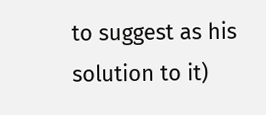to suggest as his solution to it)